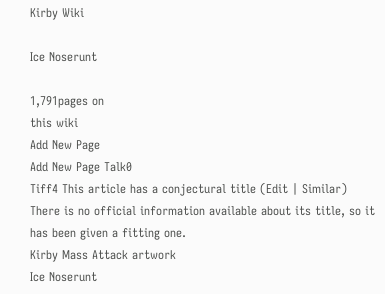Kirby Wiki

Ice Noserunt

1,791pages on
this wiki
Add New Page
Add New Page Talk0
Tiff4 This article has a conjectural title (Edit | Similar)
There is no official information available about its title, so it has been given a fitting one.
Kirby Mass Attack artwork
Ice Noserunt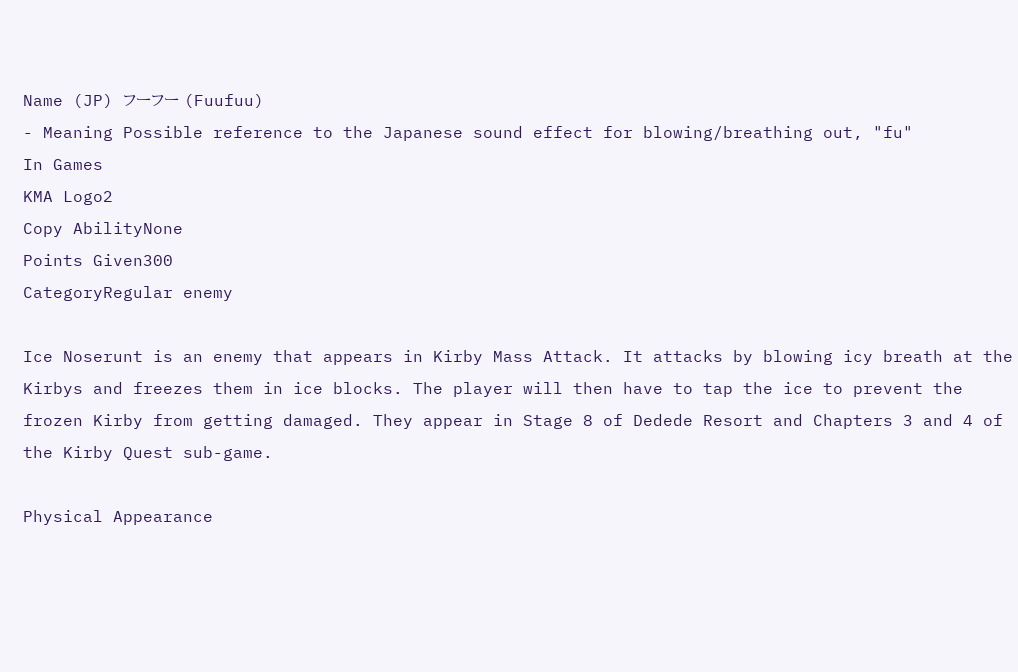Name (JP) フーフー (Fuufuu)
- Meaning Possible reference to the Japanese sound effect for blowing/breathing out, "fu"
In Games
KMA Logo2
Copy AbilityNone
Points Given300
CategoryRegular enemy

Ice Noserunt is an enemy that appears in Kirby Mass Attack. It attacks by blowing icy breath at the Kirbys and freezes them in ice blocks. The player will then have to tap the ice to prevent the frozen Kirby from getting damaged. They appear in Stage 8 of Dedede Resort and Chapters 3 and 4 of the Kirby Quest sub-game.

Physical Appearance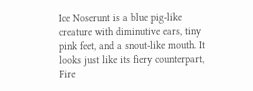Ice Noserunt is a blue pig-like creature with diminutive ears, tiny pink feet, and a snout-like mouth. It looks just like its fiery counterpart, Fire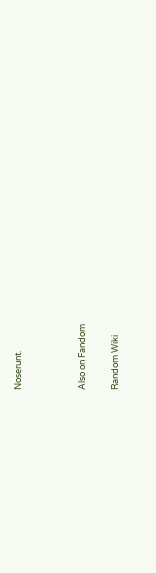Noserunt.



Also on Fandom

Random Wiki